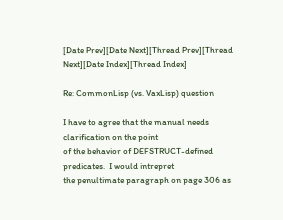[Date Prev][Date Next][Thread Prev][Thread Next][Date Index][Thread Index]

Re: CommonLisp (vs. VaxLisp) question

I have to agree that the manual needs clarification on the point
of the behavior of DEFSTRUCT-defined predicates.  I would intrepret
the penultimate paragraph on page 306 as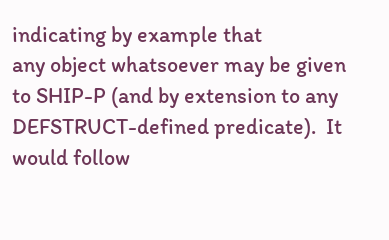indicating by example that
any object whatsoever may be given to SHIP-P (and by extension to any
DEFSTRUCT-defined predicate).  It would follow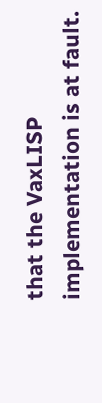that the VaxLISP
implementation is at fault.